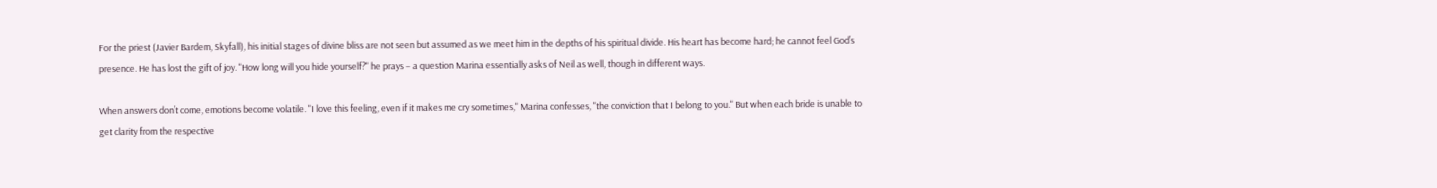For the priest (Javier Bardem, Skyfall), his initial stages of divine bliss are not seen but assumed as we meet him in the depths of his spiritual divide. His heart has become hard; he cannot feel God’s presence. He has lost the gift of joy. "How long will you hide yourself?" he prays – a question Marina essentially asks of Neil as well, though in different ways.

When answers don’t come, emotions become volatile. "I love this feeling, even if it makes me cry sometimes," Marina confesses, "the conviction that I belong to you." But when each bride is unable to get clarity from the respective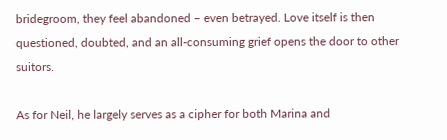bridegroom, they feel abandoned – even betrayed. Love itself is then questioned, doubted, and an all-consuming grief opens the door to other suitors.

As for Neil, he largely serves as a cipher for both Marina and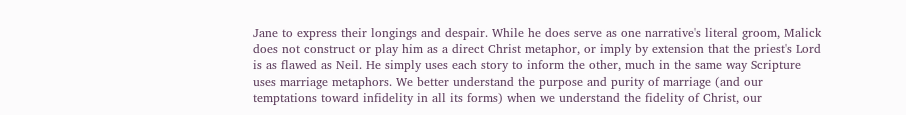Jane to express their longings and despair. While he does serve as one narrative's literal groom, Malick does not construct or play him as a direct Christ metaphor, or imply by extension that the priest's Lord is as flawed as Neil. He simply uses each story to inform the other, much in the same way Scripture uses marriage metaphors. We better understand the purpose and purity of marriage (and our temptations toward infidelity in all its forms) when we understand the fidelity of Christ, our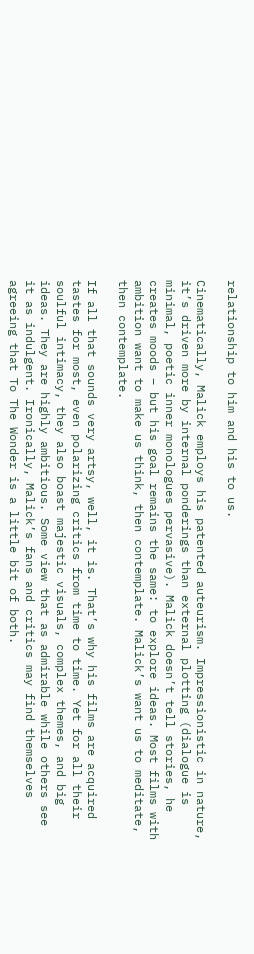relationship to him and his to us.

Cinematically, Malick employs his patented auteurism. Impressionistic in nature, it’s driven more by internal ponderings than external plotting (dialogue is minimal, poetic inner monologues pervasive). Malick doesn’t tell stories, he creates moods – but his goal remains the same: to explore ideas. Most films with ambition want to make us think, then contemplate. Malick’s want us to meditate, then contemplate.

If all that sounds very artsy, well, it is. That’s why his films are acquired tastes for most, even polarizing critics from time to time. Yet for all their soulful intimacy, they also boast majestic visuals, complex themes, and big ideas. They are highly ambitious. Some view that as admirable while others see it as indulgent. Ironically, Malick’s fans and critics may find themselves agreeing that To The Wonder is a little bit of both.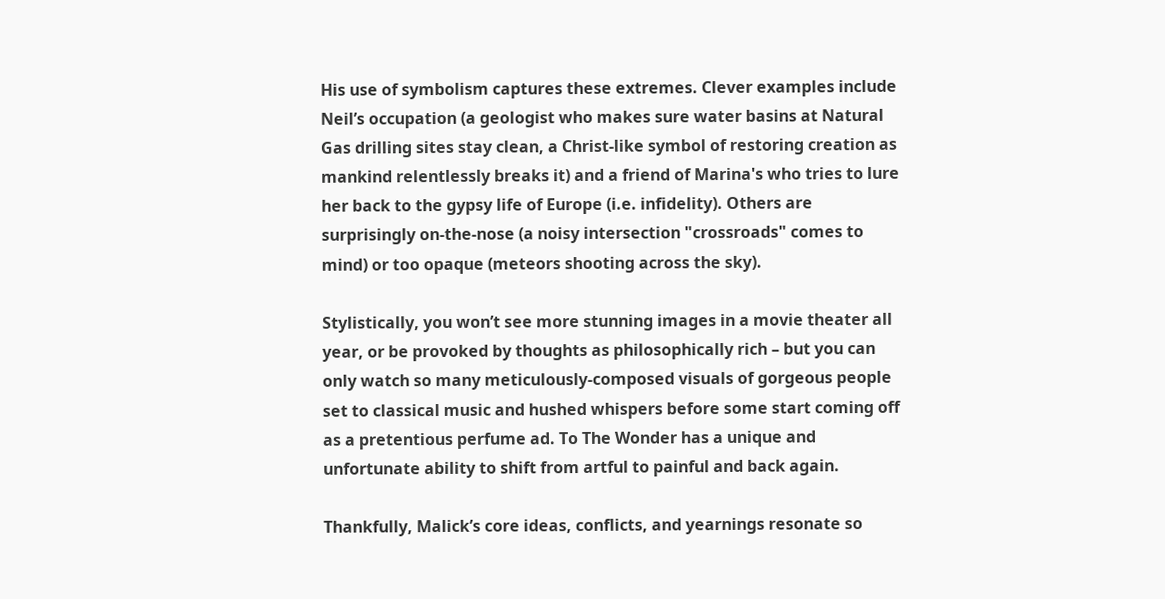His use of symbolism captures these extremes. Clever examples include Neil’s occupation (a geologist who makes sure water basins at Natural Gas drilling sites stay clean, a Christ-like symbol of restoring creation as mankind relentlessly breaks it) and a friend of Marina's who tries to lure her back to the gypsy life of Europe (i.e. infidelity). Others are surprisingly on-the-nose (a noisy intersection "crossroads" comes to mind) or too opaque (meteors shooting across the sky).

Stylistically, you won’t see more stunning images in a movie theater all year, or be provoked by thoughts as philosophically rich – but you can only watch so many meticulously-composed visuals of gorgeous people set to classical music and hushed whispers before some start coming off as a pretentious perfume ad. To The Wonder has a unique and unfortunate ability to shift from artful to painful and back again.

Thankfully, Malick’s core ideas, conflicts, and yearnings resonate so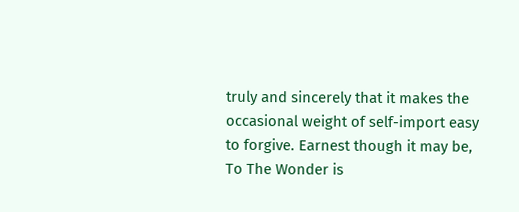truly and sincerely that it makes the occasional weight of self-import easy to forgive. Earnest though it may be, To The Wonder is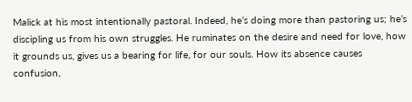Malick at his most intentionally pastoral. Indeed, he’s doing more than pastoring us; he’s discipling us from his own struggles. He ruminates on the desire and need for love, how it grounds us, gives us a bearing for life, for our souls. How its absence causes confusion,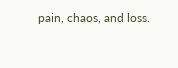pain, chaos, and loss.